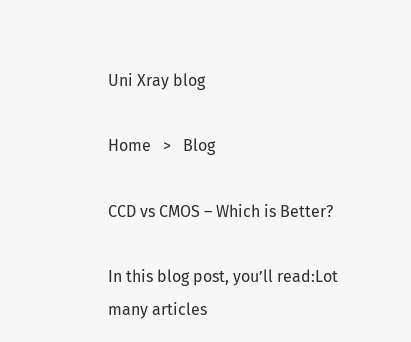Uni Xray blog

Home   >   Blog

CCD vs CMOS – Which is Better?

In this blog post, you’ll read:Lot many articles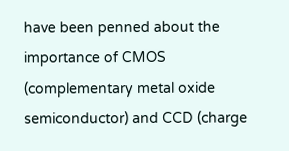have been penned about the importance of CMOS (complementary metal oxide semiconductor) and CCD (charge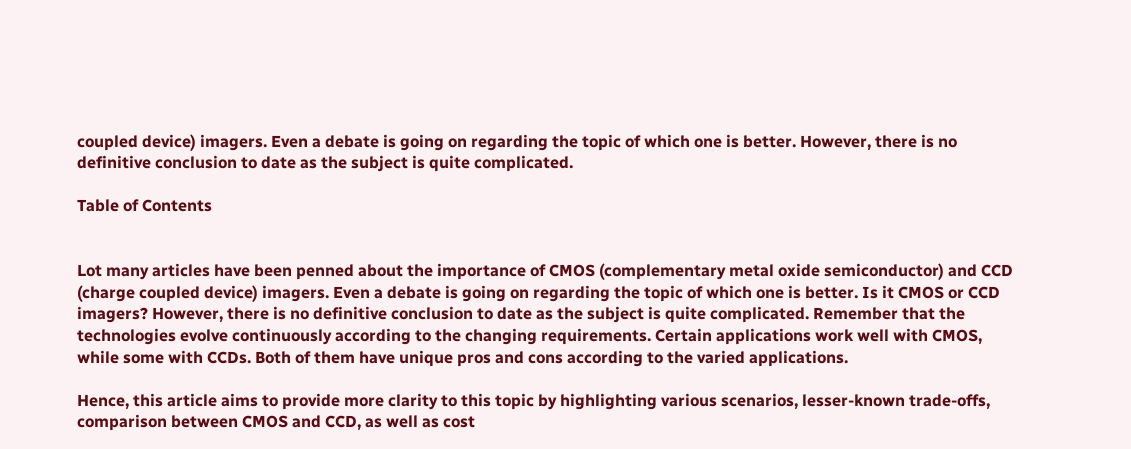coupled device) imagers. Even a debate is going on regarding the topic of which one is better. However, there is no definitive conclusion to date as the subject is quite complicated.

Table of Contents


Lot many articles have been penned about the importance of CMOS (complementary metal oxide semiconductor) and CCD (charge coupled device) imagers. Even a debate is going on regarding the topic of which one is better. Is it CMOS or CCD imagers? However, there is no definitive conclusion to date as the subject is quite complicated. Remember that the technologies evolve continuously according to the changing requirements. Certain applications work well with CMOS, while some with CCDs. Both of them have unique pros and cons according to the varied applications.

Hence, this article aims to provide more clarity to this topic by highlighting various scenarios, lesser-known trade-offs, comparison between CMOS and CCD, as well as cost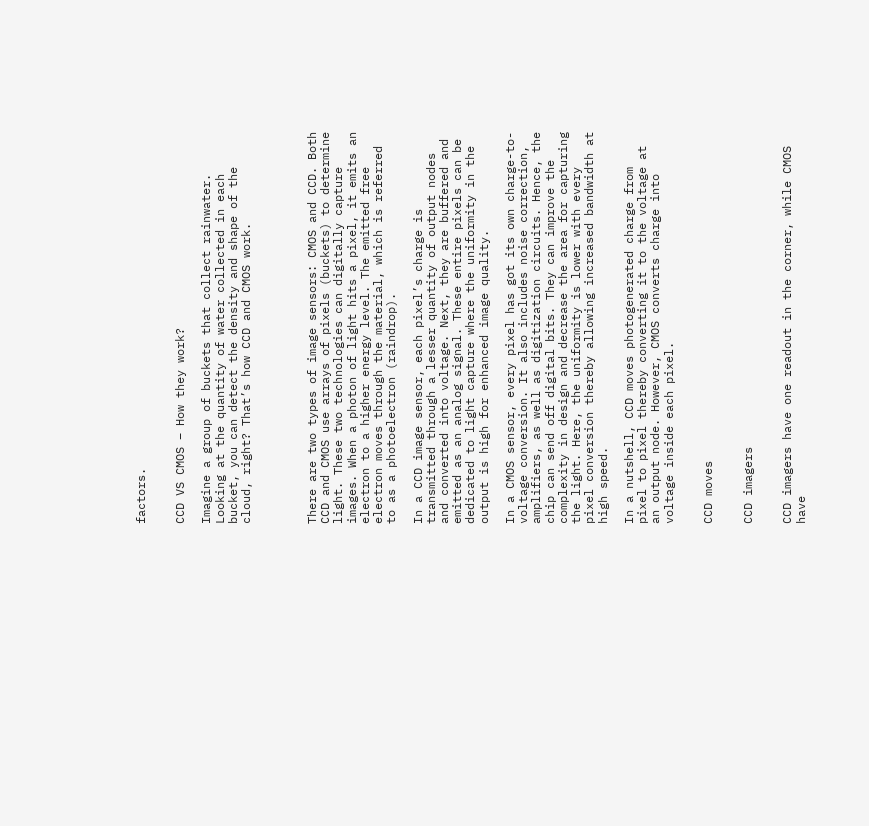factors.


CCD VS CMOS – How they work?

Imagine a group of buckets that collect rainwater. Looking at the quantity of water collected in each bucket, you can detect the density and shape of the cloud, right? That’s how CCD and CMOS work.




There are two types of image sensors: CMOS and CCD. Both CCD and CMOS use arrays of pixels (buckets) to determine light. These two technologies can digitally capture images. When a photon of light hits a pixel, it emits an electron to a higher energy level. The emitted free electron moves through the material, which is referred to as a photoelectron (raindrop).

In a CCD image sensor, each pixel’s charge is transmitted through a lesser quantity of output nodes and converted into voltage. Next, they are buffered and emitted as an analog signal. These entire pixels can be dedicated to light capture where the uniformity in the output is high for enhanced image quality.

In a CMOS sensor, every pixel has got its own charge-to-voltage conversion. It also includes noise correction, amplifiers, as well as digitization circuits. Hence, the chip can send off digital bits. They can improve the complexity in design and decrease the area for capturing the light. Here, the uniformity is lower with every pixel conversion thereby allowing increased bandwidth at high speed.

In a nutshell, CCD moves photogenerated charge from pixel to pixel thereby converting it to the voltage at an output node. However, CMOS converts charge into voltage inside each pixel.


CCD moves


CCD imagers


CCD imagers have one readout in the corner, while CMOS have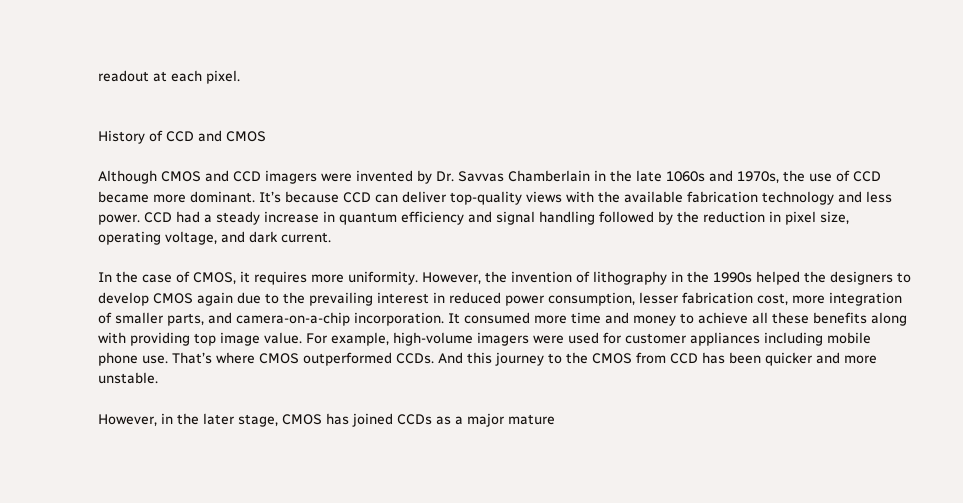readout at each pixel.


History of CCD and CMOS

Although CMOS and CCD imagers were invented by Dr. Savvas Chamberlain in the late 1060s and 1970s, the use of CCD became more dominant. It’s because CCD can deliver top-quality views with the available fabrication technology and less power. CCD had a steady increase in quantum efficiency and signal handling followed by the reduction in pixel size, operating voltage, and dark current.

In the case of CMOS, it requires more uniformity. However, the invention of lithography in the 1990s helped the designers to develop CMOS again due to the prevailing interest in reduced power consumption, lesser fabrication cost, more integration of smaller parts, and camera-on-a-chip incorporation. It consumed more time and money to achieve all these benefits along with providing top image value. For example, high-volume imagers were used for customer appliances including mobile phone use. That’s where CMOS outperformed CCDs. And this journey to the CMOS from CCD has been quicker and more unstable.

However, in the later stage, CMOS has joined CCDs as a major mature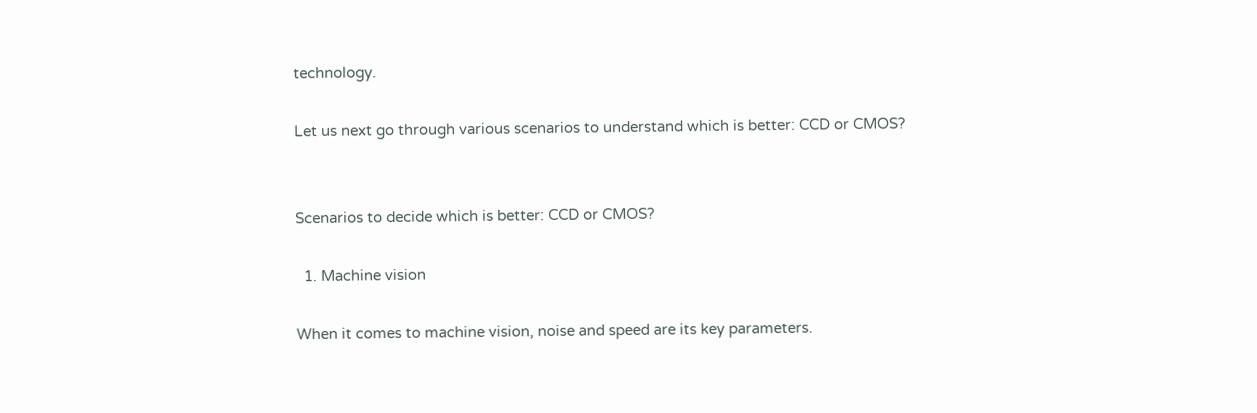technology.

Let us next go through various scenarios to understand which is better: CCD or CMOS?


Scenarios to decide which is better: CCD or CMOS?

  1. Machine vision

When it comes to machine vision, noise and speed are its key parameters.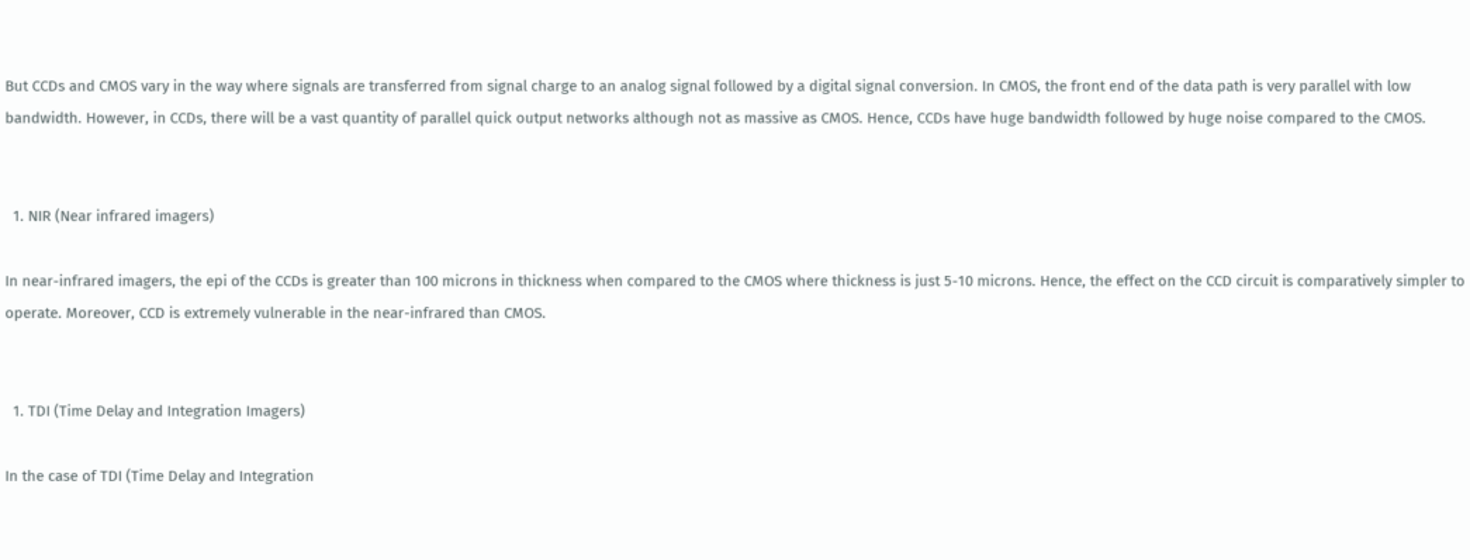But CCDs and CMOS vary in the way where signals are transferred from signal charge to an analog signal followed by a digital signal conversion. In CMOS, the front end of the data path is very parallel with low bandwidth. However, in CCDs, there will be a vast quantity of parallel quick output networks although not as massive as CMOS. Hence, CCDs have huge bandwidth followed by huge noise compared to the CMOS.


  1. NIR (Near infrared imagers)

In near-infrared imagers, the epi of the CCDs is greater than 100 microns in thickness when compared to the CMOS where thickness is just 5-10 microns. Hence, the effect on the CCD circuit is comparatively simpler to operate. Moreover, CCD is extremely vulnerable in the near-infrared than CMOS.


  1. TDI (Time Delay and Integration Imagers)

In the case of TDI (Time Delay and Integration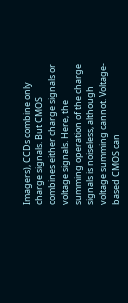Imagers), CCDs combine only charge signals. But CMOS combines either charge signals or voltage signals. Here, the summing operation of the charge signals is noiseless, although voltage summing cannot. Voltage-based CMOS can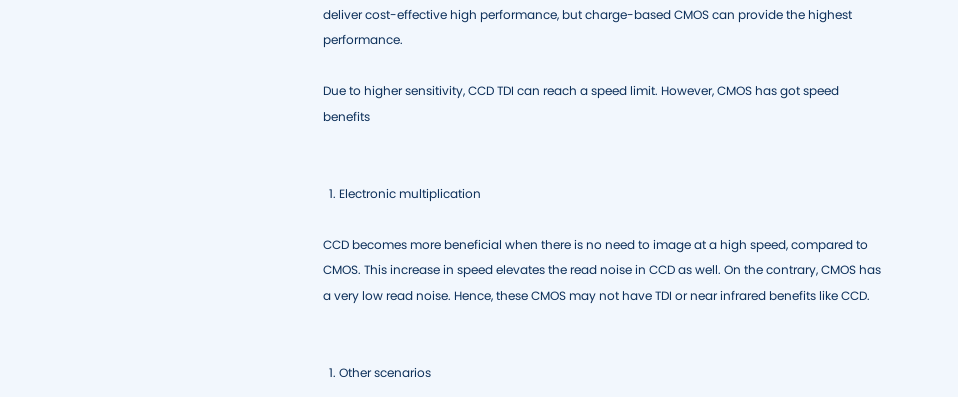deliver cost-effective high performance, but charge-based CMOS can provide the highest performance.

Due to higher sensitivity, CCD TDI can reach a speed limit. However, CMOS has got speed benefits


  1. Electronic multiplication

CCD becomes more beneficial when there is no need to image at a high speed, compared to CMOS. This increase in speed elevates the read noise in CCD as well. On the contrary, CMOS has a very low read noise. Hence, these CMOS may not have TDI or near infrared benefits like CCD.


  1. Other scenarios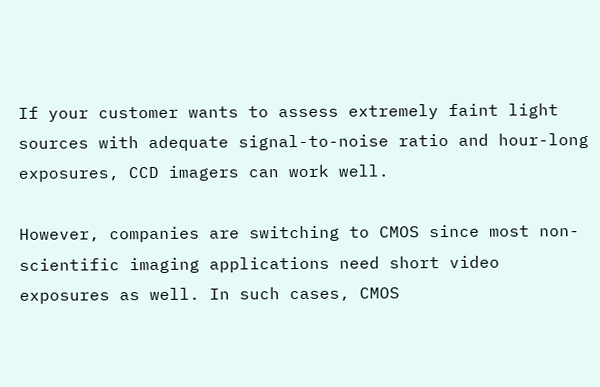If your customer wants to assess extremely faint light sources with adequate signal-to-noise ratio and hour-long exposures, CCD imagers can work well.

However, companies are switching to CMOS since most non-scientific imaging applications need short video exposures as well. In such cases, CMOS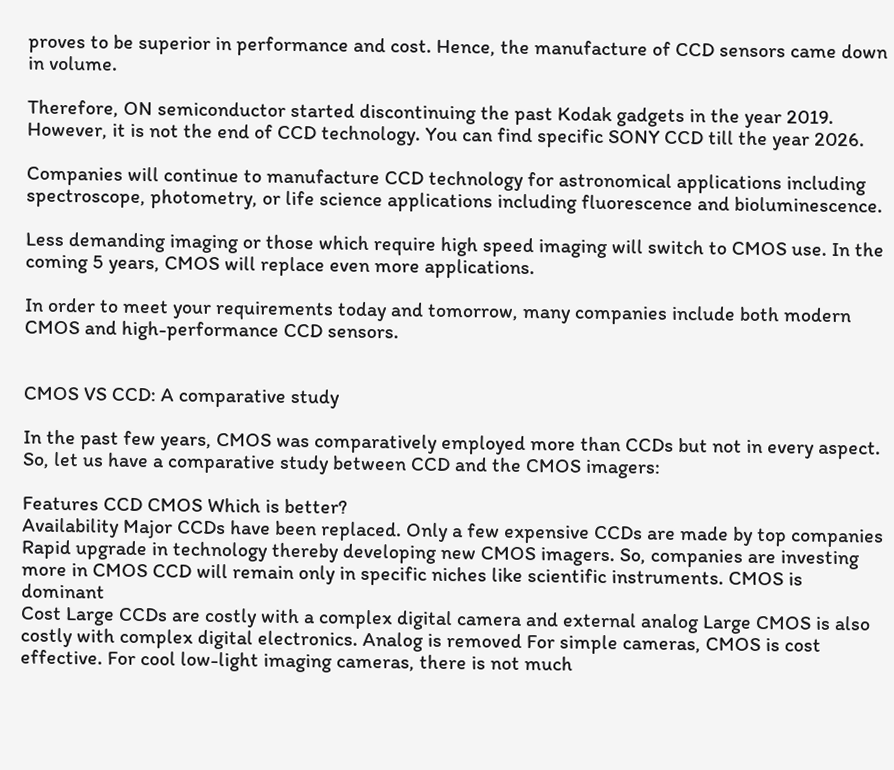proves to be superior in performance and cost. Hence, the manufacture of CCD sensors came down in volume.

Therefore, ON semiconductor started discontinuing the past Kodak gadgets in the year 2019. However, it is not the end of CCD technology. You can find specific SONY CCD till the year 2026.

Companies will continue to manufacture CCD technology for astronomical applications including spectroscope, photometry, or life science applications including fluorescence and bioluminescence.

Less demanding imaging or those which require high speed imaging will switch to CMOS use. In the coming 5 years, CMOS will replace even more applications.

In order to meet your requirements today and tomorrow, many companies include both modern CMOS and high-performance CCD sensors.


CMOS VS CCD: A comparative study

In the past few years, CMOS was comparatively employed more than CCDs but not in every aspect. So, let us have a comparative study between CCD and the CMOS imagers:

Features CCD CMOS Which is better?
Availability Major CCDs have been replaced. Only a few expensive CCDs are made by top companies Rapid upgrade in technology thereby developing new CMOS imagers. So, companies are investing more in CMOS CCD will remain only in specific niches like scientific instruments. CMOS is dominant
Cost Large CCDs are costly with a complex digital camera and external analog Large CMOS is also costly with complex digital electronics. Analog is removed For simple cameras, CMOS is cost effective. For cool low-light imaging cameras, there is not much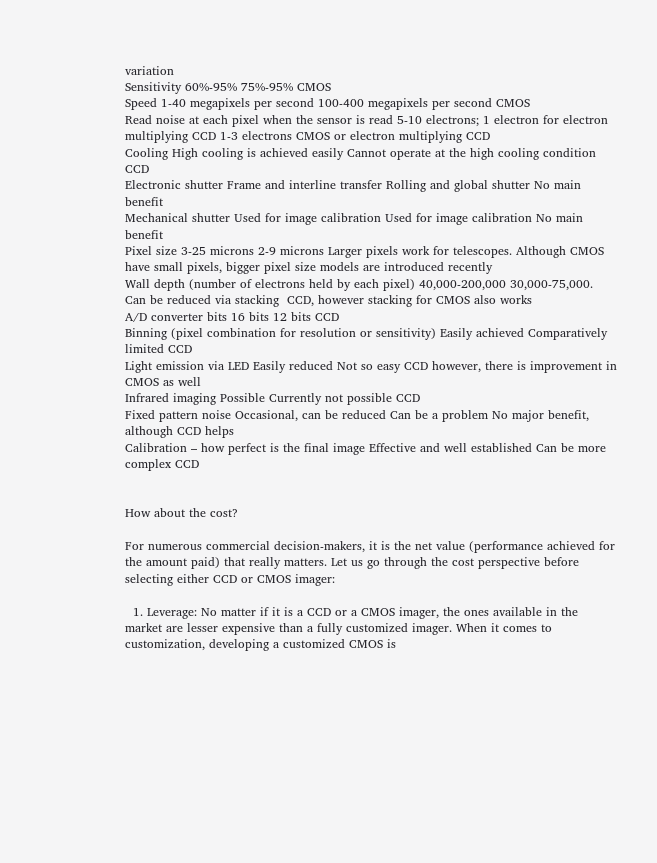variation
Sensitivity 60%-95% 75%-95% CMOS
Speed 1-40 megapixels per second 100-400 megapixels per second CMOS
Read noise at each pixel when the sensor is read 5-10 electrons; 1 electron for electron multiplying CCD 1-3 electrons CMOS or electron multiplying CCD
Cooling High cooling is achieved easily Cannot operate at the high cooling condition CCD
Electronic shutter Frame and interline transfer Rolling and global shutter No main benefit
Mechanical shutter Used for image calibration Used for image calibration No main benefit
Pixel size 3-25 microns 2-9 microns Larger pixels work for telescopes. Although CMOS have small pixels, bigger pixel size models are introduced recently
Wall depth (number of electrons held by each pixel) 40,000-200,000 30,000-75,000. Can be reduced via stacking  CCD, however stacking for CMOS also works
A/D converter bits 16 bits 12 bits CCD
Binning (pixel combination for resolution or sensitivity) Easily achieved Comparatively limited CCD
Light emission via LED Easily reduced Not so easy CCD however, there is improvement in CMOS as well
Infrared imaging Possible Currently not possible CCD
Fixed pattern noise Occasional, can be reduced Can be a problem No major benefit, although CCD helps
Calibration – how perfect is the final image Effective and well established Can be more complex CCD


How about the cost?

For numerous commercial decision-makers, it is the net value (performance achieved for the amount paid) that really matters. Let us go through the cost perspective before selecting either CCD or CMOS imager:

  1. Leverage: No matter if it is a CCD or a CMOS imager, the ones available in the market are lesser expensive than a fully customized imager. When it comes to customization, developing a customized CMOS is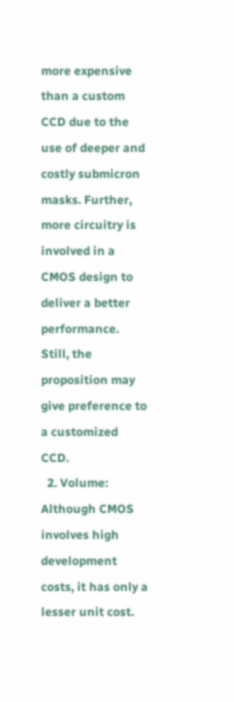more expensive than a custom CCD due to the use of deeper and costly submicron masks. Further, more circuitry is involved in a CMOS design to deliver a better performance. Still, the proposition may give preference to a customized CCD.
  2. Volume: Although CMOS involves high development costs, it has only a lesser unit cost.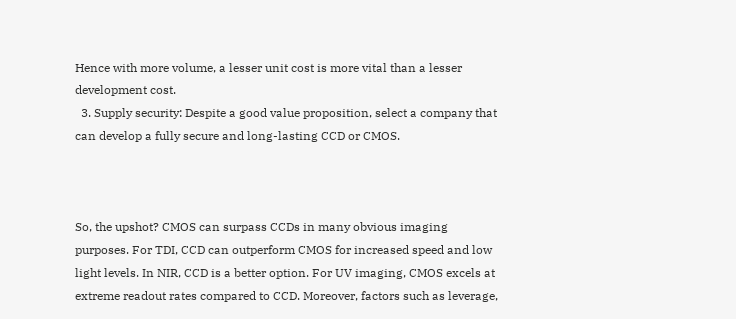Hence with more volume, a lesser unit cost is more vital than a lesser development cost.
  3. Supply security: Despite a good value proposition, select a company that can develop a fully secure and long-lasting CCD or CMOS.



So, the upshot? CMOS can surpass CCDs in many obvious imaging purposes. For TDI, CCD can outperform CMOS for increased speed and low light levels. In NIR, CCD is a better option. For UV imaging, CMOS excels at extreme readout rates compared to CCD. Moreover, factors such as leverage,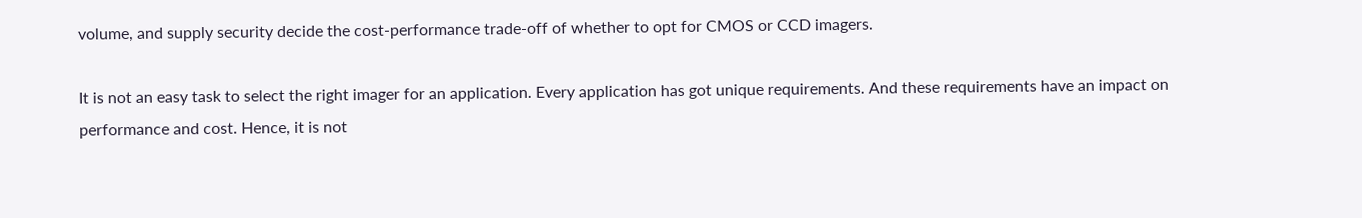volume, and supply security decide the cost-performance trade-off of whether to opt for CMOS or CCD imagers.

It is not an easy task to select the right imager for an application. Every application has got unique requirements. And these requirements have an impact on performance and cost. Hence, it is not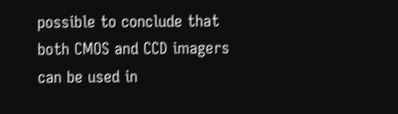possible to conclude that both CMOS and CCD imagers can be used in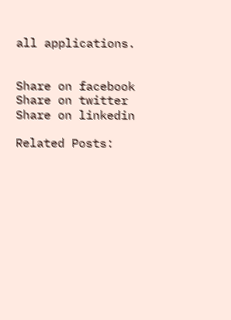all applications.


Share on facebook
Share on twitter
Share on linkedin

Related Posts: